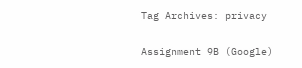Tag Archives: privacy

Assignment 9B (Google)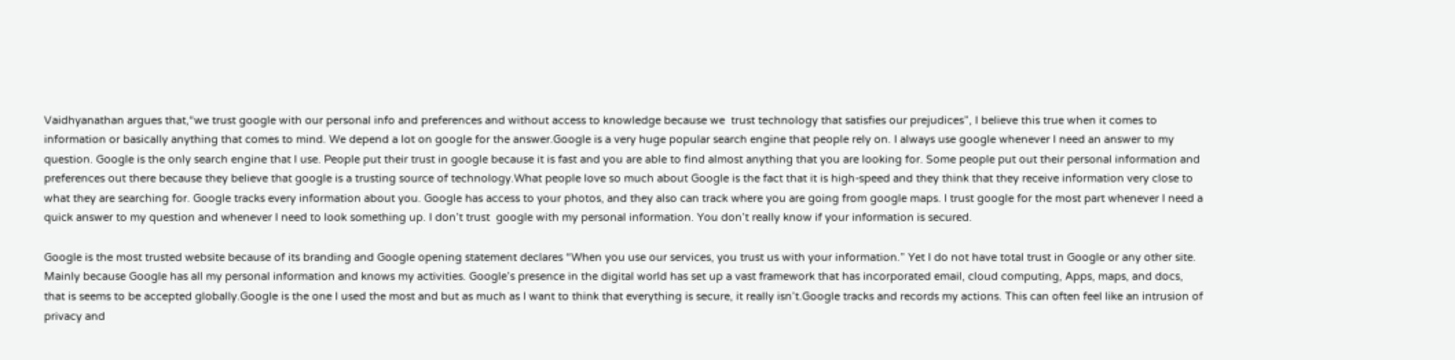Vaidhyanathan argues that,“we trust google with our personal info and preferences and without access to knowledge because we  trust technology that satisfies our prejudices”, I believe this true when it comes to information or basically anything that comes to mind. We depend a lot on google for the answer.Google is a very huge popular search engine that people rely on. I always use google whenever I need an answer to my question. Google is the only search engine that I use. People put their trust in google because it is fast and you are able to find almost anything that you are looking for. Some people put out their personal information and preferences out there because they believe that google is a trusting source of technology.What people love so much about Google is the fact that it is high-speed and they think that they receive information very close to what they are searching for. Google tracks every information about you. Google has access to your photos, and they also can track where you are going from google maps. I trust google for the most part whenever I need a quick answer to my question and whenever I need to look something up. I don’t trust  google with my personal information. You don’t really know if your information is secured.

Google is the most trusted website because of its branding and Google opening statement declares “When you use our services, you trust us with your information.” Yet I do not have total trust in Google or any other site. Mainly because Google has all my personal information and knows my activities. Google’s presence in the digital world has set up a vast framework that has incorporated email, cloud computing, Apps, maps, and docs, that is seems to be accepted globally.Google is the one I used the most and but as much as I want to think that everything is secure, it really isn’t.Google tracks and records my actions. This can often feel like an intrusion of privacy and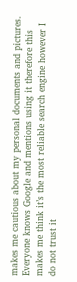makes me cautious about my personal documents and pictures. Everyone knows Google and mentions using it therefore this makes me think it’s the most reliable search engine however I do not trust it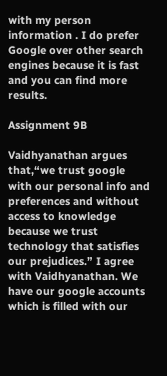with my person information . I do prefer Google over other search engines because it is fast and you can find more results.

Assignment 9B

Vaidhyanathan argues that,“we trust google with our personal info and preferences and without access to knowledge because we trust technology that satisfies our prejudices.” I agree with Vaidhyanathan. We have our google accounts which is filled with our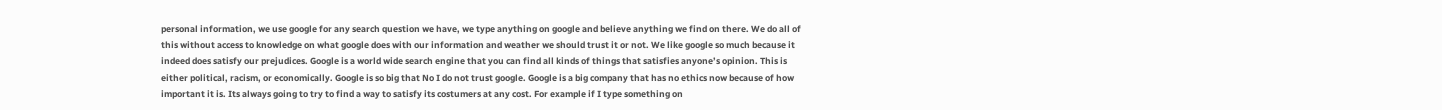personal information, we use google for any search question we have, we type anything on google and believe anything we find on there. We do all of this without access to knowledge on what google does with our information and weather we should trust it or not. We like google so much because it indeed does satisfy our prejudices. Google is a world wide search engine that you can find all kinds of things that satisfies anyone’s opinion. This is either political, racism, or economically. Google is so big that No I do not trust google. Google is a big company that has no ethics now because of how important it is. Its always going to try to find a way to satisfy its costumers at any cost. For example if I type something on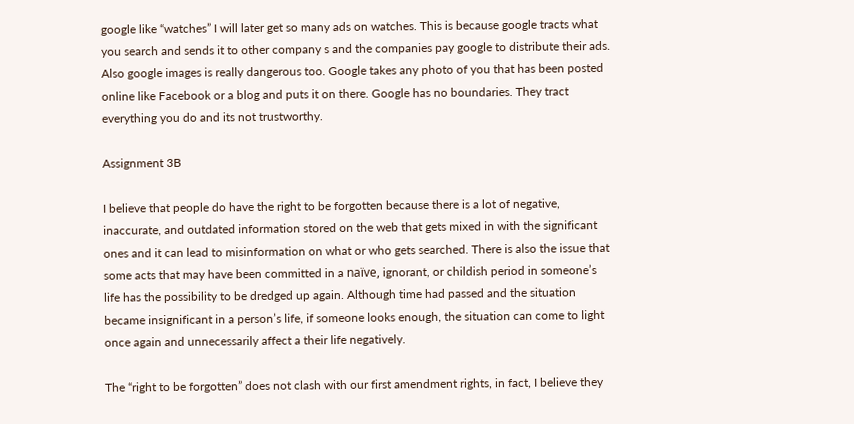google like “watches” I will later get so many ads on watches. This is because google tracts what you search and sends it to other company s and the companies pay google to distribute their ads. Also google images is really dangerous too. Google takes any photo of you that has been posted online like Facebook or a blog and puts it on there. Google has no boundaries. They tract everything you do and its not trustworthy.

Assignment 3B

I believe that people do have the right to be forgotten because there is a lot of negative, inaccurate, and outdated information stored on the web that gets mixed in with the significant ones and it can lead to misinformation on what or who gets searched. There is also the issue that some acts that may have been committed in a naïve, ignorant, or childish period in someone’s life has the possibility to be dredged up again. Although time had passed and the situation became insignificant in a person’s life, if someone looks enough, the situation can come to light once again and unnecessarily affect a their life negatively.

The “right to be forgotten” does not clash with our first amendment rights, in fact, I believe they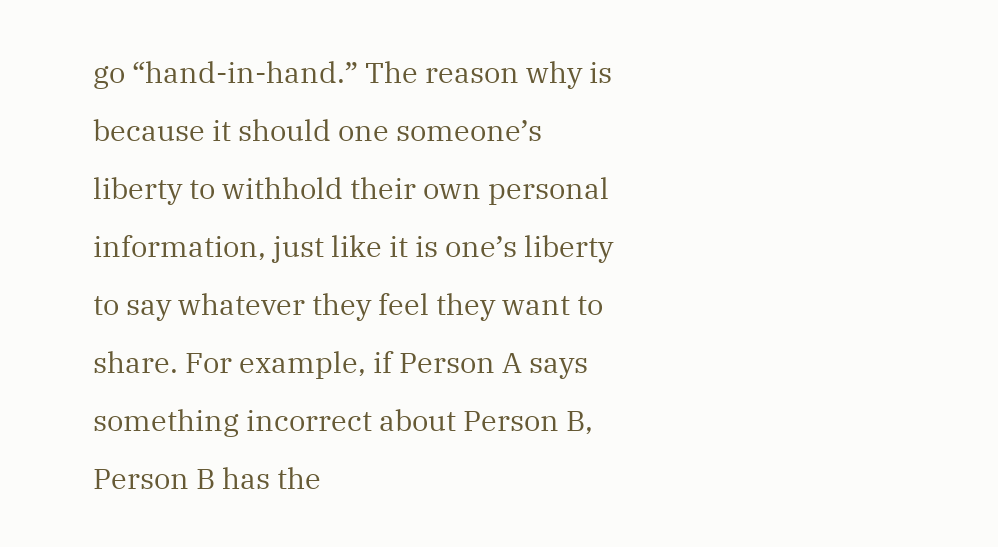go “hand-in-hand.” The reason why is because it should one someone’s liberty to withhold their own personal information, just like it is one’s liberty to say whatever they feel they want to share. For example, if Person A says something incorrect about Person B, Person B has the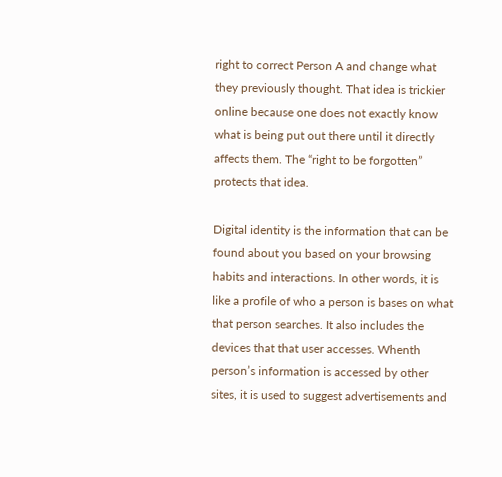right to correct Person A and change what they previously thought. That idea is trickier online because one does not exactly know what is being put out there until it directly affects them. The “right to be forgotten” protects that idea.

Digital identity is the information that can be found about you based on your browsing habits and interactions. In other words, it is like a profile of who a person is bases on what that person searches. It also includes the devices that that user accesses. Whenth person’s information is accessed by other sites, it is used to suggest advertisements and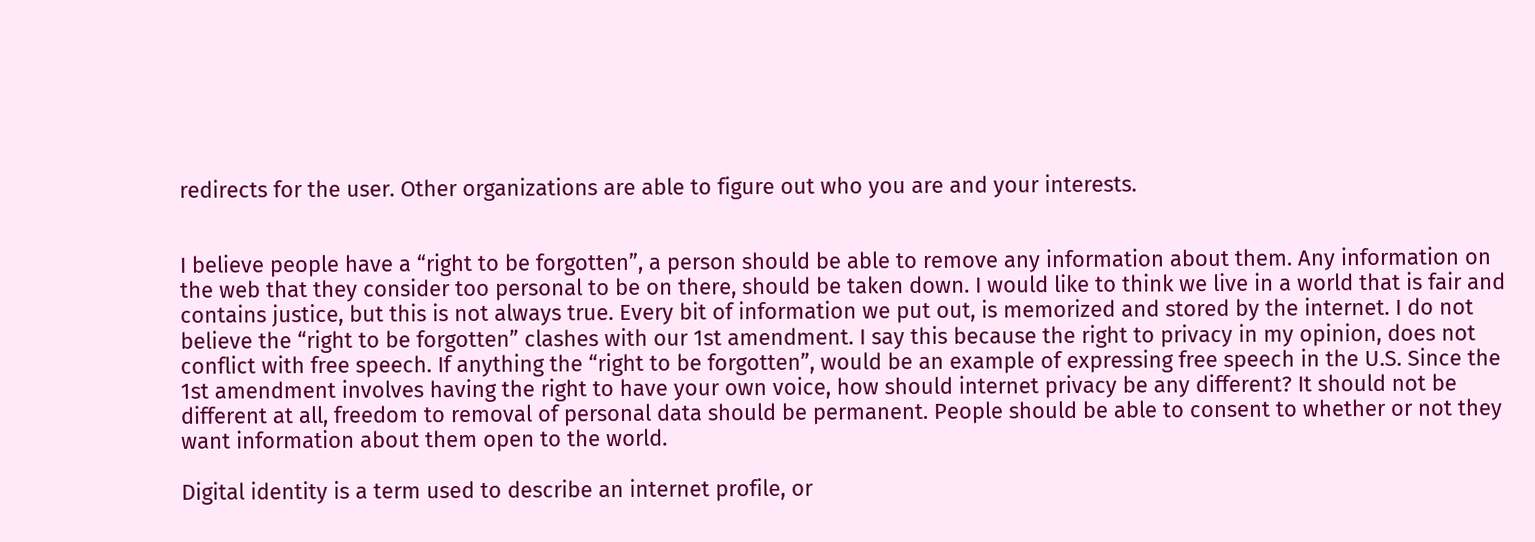redirects for the user. Other organizations are able to figure out who you are and your interests.


I believe people have a “right to be forgotten”, a person should be able to remove any information about them. Any information on the web that they consider too personal to be on there, should be taken down. I would like to think we live in a world that is fair and contains justice, but this is not always true. Every bit of information we put out, is memorized and stored by the internet. I do not believe the “right to be forgotten” clashes with our 1st amendment. I say this because the right to privacy in my opinion, does not conflict with free speech. If anything the “right to be forgotten”, would be an example of expressing free speech in the U.S. Since the 1st amendment involves having the right to have your own voice, how should internet privacy be any different? It should not be different at all, freedom to removal of personal data should be permanent. People should be able to consent to whether or not they want information about them open to the world.

Digital identity is a term used to describe an internet profile, or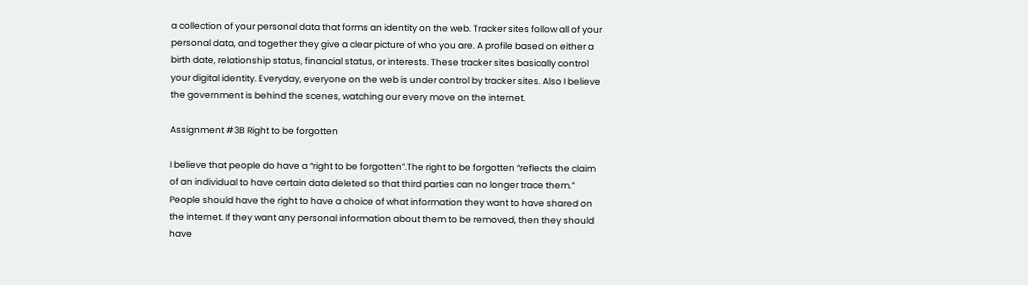a collection of your personal data that forms an identity on the web. Tracker sites follow all of your personal data, and together they give a clear picture of who you are. A profile based on either a birth date, relationship status, financial status, or interests. These tracker sites basically control your digital identity. Everyday, everyone on the web is under control by tracker sites. Also I believe the government is behind the scenes, watching our every move on the internet.

Assignment #3B Right to be forgotten

I believe that people do have a “right to be forgotten”.The right to be forgotten “reflects the claim of an individual to have certain data deleted so that third parties can no longer trace them.” People should have the right to have a choice of what information they want to have shared on the internet. If they want any personal information about them to be removed, then they should have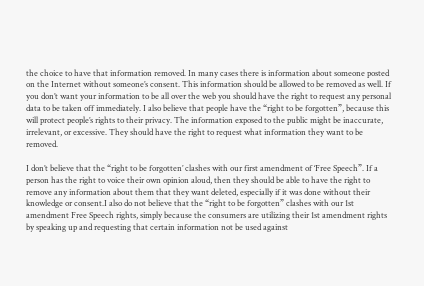the choice to have that information removed. In many cases there is information about someone posted on the Internet without someone’s consent. This information should be allowed to be removed as well. If you don’t want your information to be all over the web you should have the right to request any personal data to be taken off immediately. I also believe that people have the “right to be forgotten”, because this will protect people’s rights to their privacy. The information exposed to the public might be inaccurate, irrelevant, or excessive. They should have the right to request what information they want to be removed.

I don’t believe that the “right to be forgotten’ clashes with our first amendment of ‘Free Speech”. If a person has the right to voice their own opinion aloud, then they should be able to have the right to remove any information about them that they want deleted, especially if it was done without their knowledge or consent.I also do not believe that the “right to be forgotten” clashes with our 1st amendment Free Speech rights, simply because the consumers are utilizing their 1st amendment rights by speaking up and requesting that certain information not be used against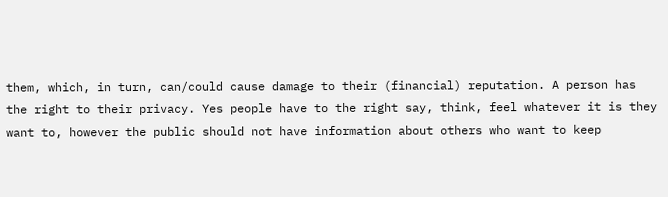them, which, in turn, can/could cause damage to their (financial) reputation. A person has the right to their privacy. Yes people have to the right say, think, feel whatever it is they want to, however the public should not have information about others who want to keep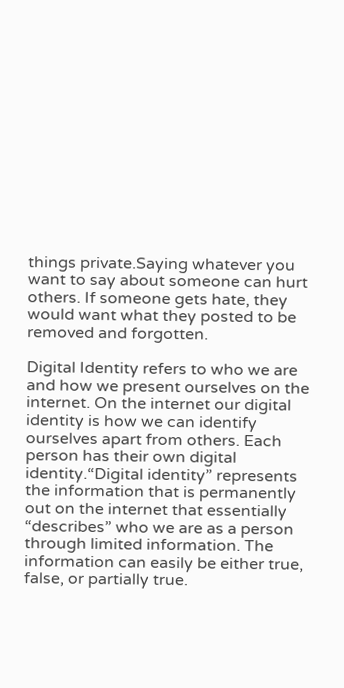things private.Saying whatever you want to say about someone can hurt others. If someone gets hate, they would want what they posted to be removed and forgotten.

Digital Identity refers to who we are and how we present ourselves on the internet. On the internet our digital identity is how we can identify ourselves apart from others. Each person has their own digital identity.“Digital identity” represents the information that is permanently out on the internet that essentially “describes” who we are as a person through limited information. The information can easily be either true, false, or partially true.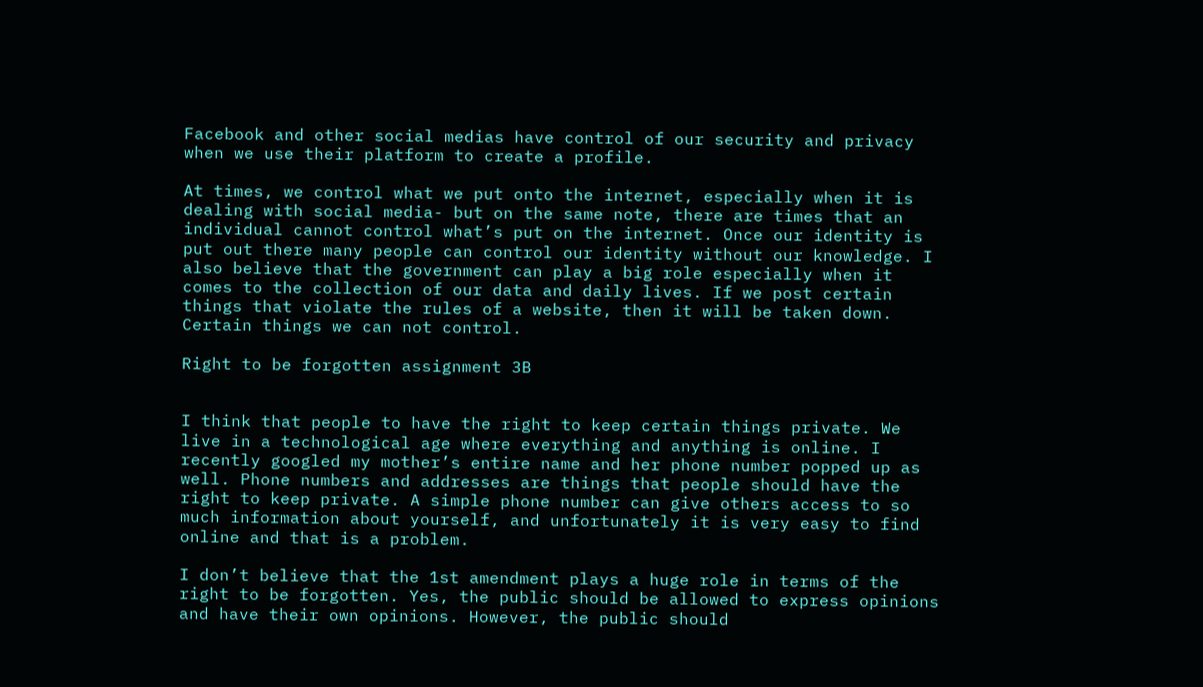Facebook and other social medias have control of our security and privacy when we use their platform to create a profile.

At times, we control what we put onto the internet, especially when it is dealing with social media- but on the same note, there are times that an individual cannot control what’s put on the internet. Once our identity is put out there many people can control our identity without our knowledge. I also believe that the government can play a big role especially when it comes to the collection of our data and daily lives. If we post certain things that violate the rules of a website, then it will be taken down. Certain things we can not control.

Right to be forgotten assignment 3B


I think that people to have the right to keep certain things private. We live in a technological age where everything and anything is online. I recently googled my mother’s entire name and her phone number popped up as well. Phone numbers and addresses are things that people should have the right to keep private. A simple phone number can give others access to so much information about yourself, and unfortunately it is very easy to find online and that is a problem.

I don’t believe that the 1st amendment plays a huge role in terms of the right to be forgotten. Yes, the public should be allowed to express opinions and have their own opinions. However, the public should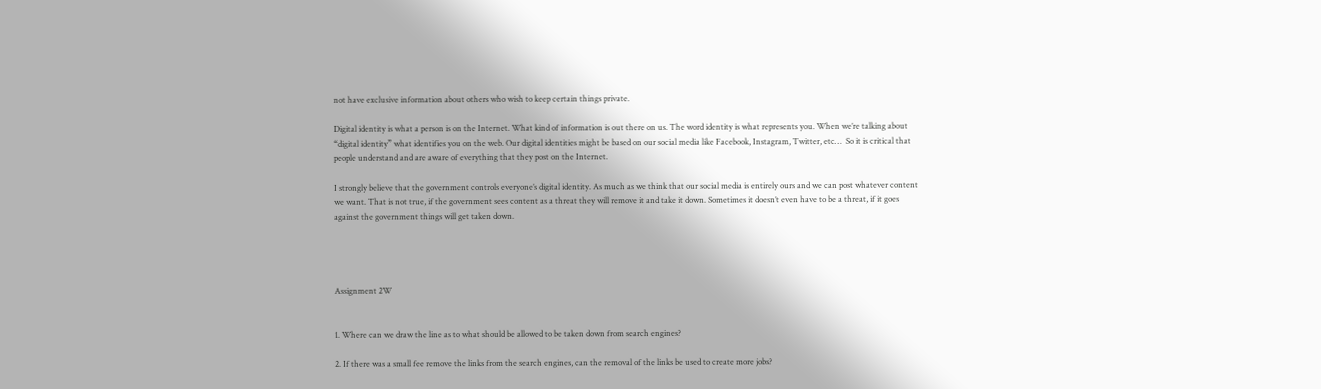not have exclusive information about others who wish to keep certain things private.

Digital identity is what a person is on the Internet. What kind of information is out there on us. The word identity is what represents you. When we’re talking about “digital identity” what identifies you on the web. Our digital identities might be based on our social media like Facebook, Instagram, Twitter, etc…  So it is critical that people understand and are aware of everything that they post on the Internet.

I strongly believe that the government controls everyone’s digital identity. As much as we think that our social media is entirely ours and we can post whatever content we want. That is not true, if the government sees content as a threat they will remove it and take it down. Sometimes it doesn’t even have to be a threat, if it goes against the government things will get taken down.




Assignment 2W


1. Where can we draw the line as to what should be allowed to be taken down from search engines?

2. If there was a small fee remove the links from the search engines, can the removal of the links be used to create more jobs?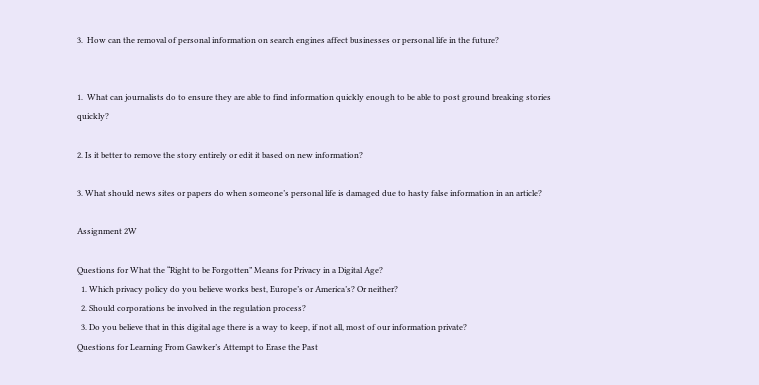3.  How can the removal of personal information on search engines affect businesses or personal life in the future?


1.  What can journalists do to ensure they are able to find information quickly enough to be able to post ground breaking stories quickly?

2. Is it better to remove the story entirely or edit it based on new information?

3. What should news sites or papers do when someone’s personal life is damaged due to hasty false information in an article?

Assignment 2W

Questions for What the “Right to be Forgotten” Means for Privacy in a Digital Age?
  1. Which privacy policy do you believe works best, Europe’s or America’s? Or neither?
  2. Should corporations be involved in the regulation process?
  3. Do you believe that in this digital age there is a way to keep, if not all, most of our information private?
Questions for Learning From Gawker’s Attempt to Erase the Past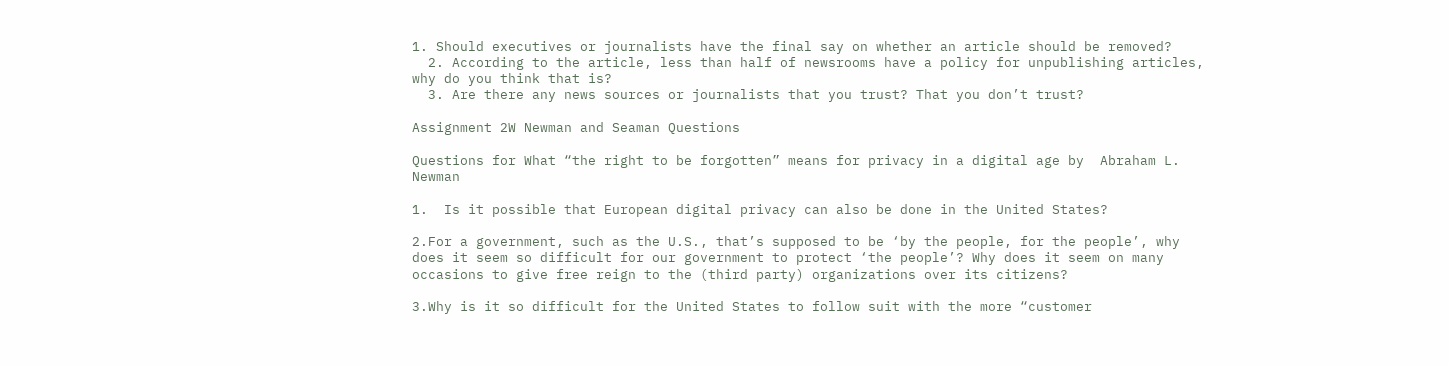1. Should executives or journalists have the final say on whether an article should be removed?
  2. According to the article, less than half of newsrooms have a policy for unpublishing articles, why do you think that is?
  3. Are there any news sources or journalists that you trust? That you don’t trust?

Assignment 2W Newman and Seaman Questions

Questions for What “the right to be forgotten” means for privacy in a digital age by  Abraham L. Newman

1.  Is it possible that European digital privacy can also be done in the United States?

2.For a government, such as the U.S., that’s supposed to be ‘by the people, for the people’, why does it seem so difficult for our government to protect ‘the people’? Why does it seem on many occasions to give free reign to the (third party) organizations over its citizens?

3.Why is it so difficult for the United States to follow suit with the more “customer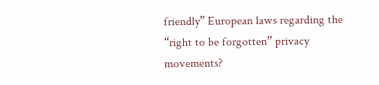friendly” European laws regarding the “right to be forgotten” privacy movements?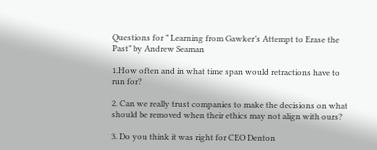Questions for ” Learning from Gawker’s Attempt to Erase the Past” by Andrew Seaman

1.How often and in what time span would retractions have to run for?

2. Can we really trust companies to make the decisions on what should be removed when their ethics may not align with ours?

3. Do you think it was right for CEO Denton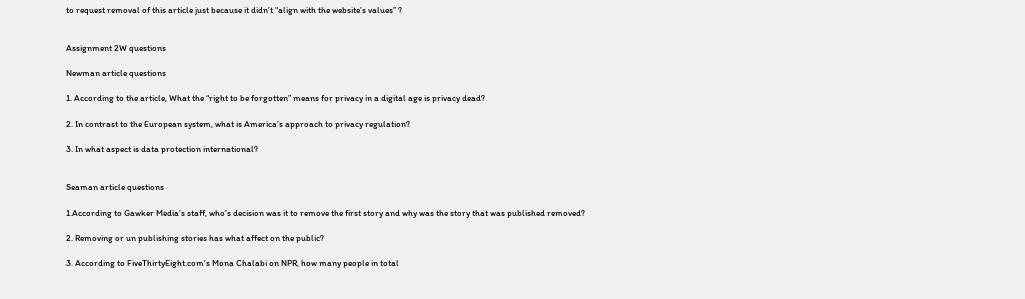to request removal of this article just because it didn’t “align with the website’s values” ?


Assignment 2W questions

Newman article questions

1. According to the article, What the “right to be forgotten” means for privacy in a digital age is privacy dead?

2. In contrast to the European system, what is America’s approach to privacy regulation?

3. In what aspect is data protection international?


Seaman article questions

1.According to Gawker Media’s staff, who’s decision was it to remove the first story and why was the story that was published removed?

2. Removing or un publishing stories has what affect on the public?

3. According to FiveThirtyEight.com’s Mona Chalabi on NPR, how many people in total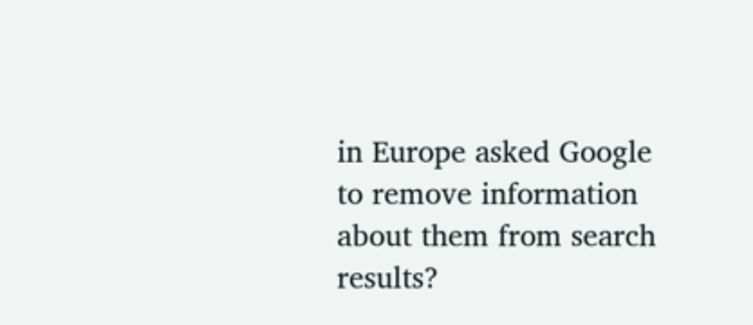in Europe asked Google to remove information about them from search results?